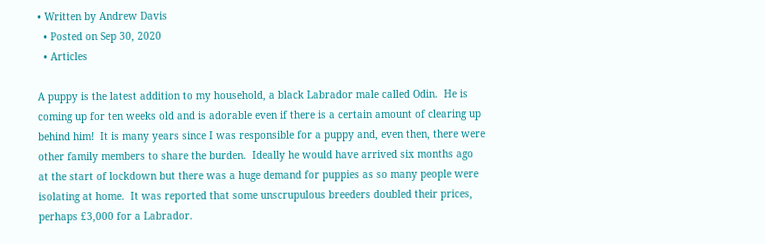• Written by Andrew Davis
  • Posted on Sep 30, 2020
  • Articles

A puppy is the latest addition to my household, a black Labrador male called Odin.  He is coming up for ten weeks old and is adorable even if there is a certain amount of clearing up behind him!  It is many years since I was responsible for a puppy and, even then, there were other family members to share the burden.  Ideally he would have arrived six months ago at the start of lockdown but there was a huge demand for puppies as so many people were isolating at home.  It was reported that some unscrupulous breeders doubled their prices, perhaps £3,000 for a Labrador.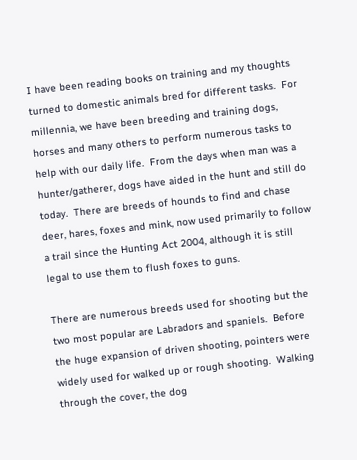I have been reading books on training and my thoughts turned to domestic animals bred for different tasks.  For millennia, we have been breeding and training dogs, horses and many others to perform numerous tasks to help with our daily life.  From the days when man was a hunter/gatherer, dogs have aided in the hunt and still do today.  There are breeds of hounds to find and chase deer, hares, foxes and mink, now used primarily to follow a trail since the Hunting Act 2004, although it is still legal to use them to flush foxes to guns.

There are numerous breeds used for shooting but the two most popular are Labradors and spaniels.  Before the huge expansion of driven shooting, pointers were widely used for walked up or rough shooting.  Walking through the cover, the dog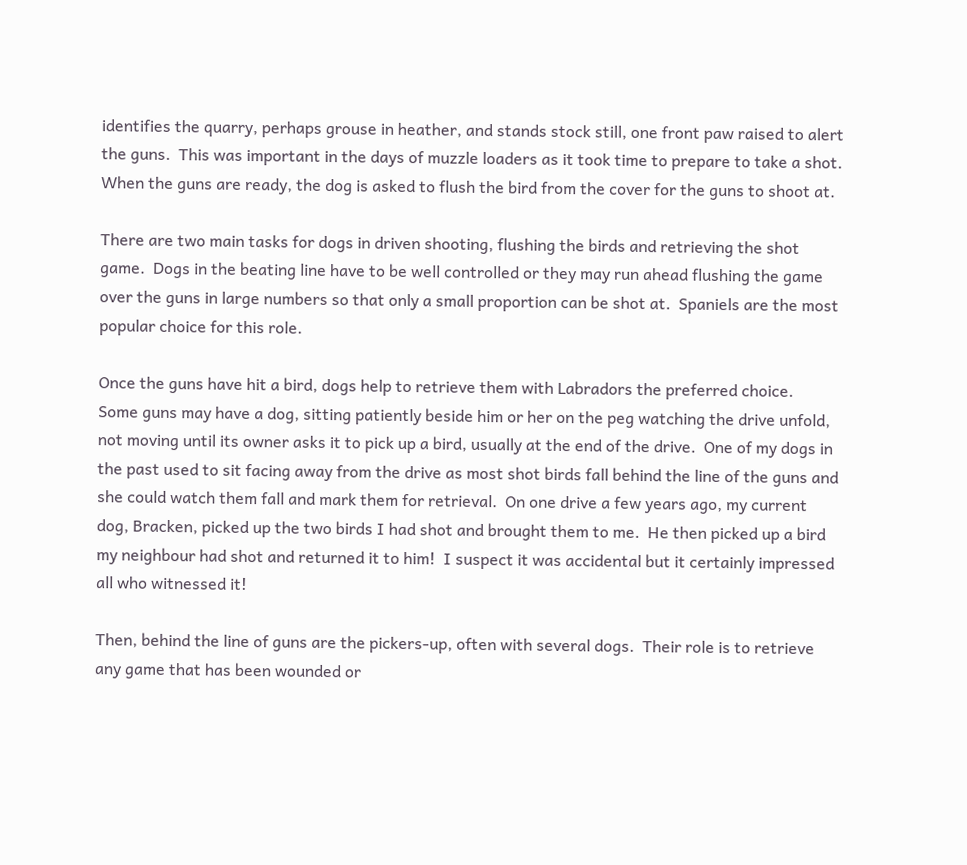identifies the quarry, perhaps grouse in heather, and stands stock still, one front paw raised to alert the guns.  This was important in the days of muzzle loaders as it took time to prepare to take a shot.  When the guns are ready, the dog is asked to flush the bird from the cover for the guns to shoot at.

There are two main tasks for dogs in driven shooting, flushing the birds and retrieving the shot game.  Dogs in the beating line have to be well controlled or they may run ahead flushing the game over the guns in large numbers so that only a small proportion can be shot at.  Spaniels are the most popular choice for this role.

Once the guns have hit a bird, dogs help to retrieve them with Labradors the preferred choice.  Some guns may have a dog, sitting patiently beside him or her on the peg watching the drive unfold, not moving until its owner asks it to pick up a bird, usually at the end of the drive.  One of my dogs in the past used to sit facing away from the drive as most shot birds fall behind the line of the guns and she could watch them fall and mark them for retrieval.  On one drive a few years ago, my current dog, Bracken, picked up the two birds I had shot and brought them to me.  He then picked up a bird my neighbour had shot and returned it to him!  I suspect it was accidental but it certainly impressed all who witnessed it!

Then, behind the line of guns are the pickers-up, often with several dogs.  Their role is to retrieve any game that has been wounded or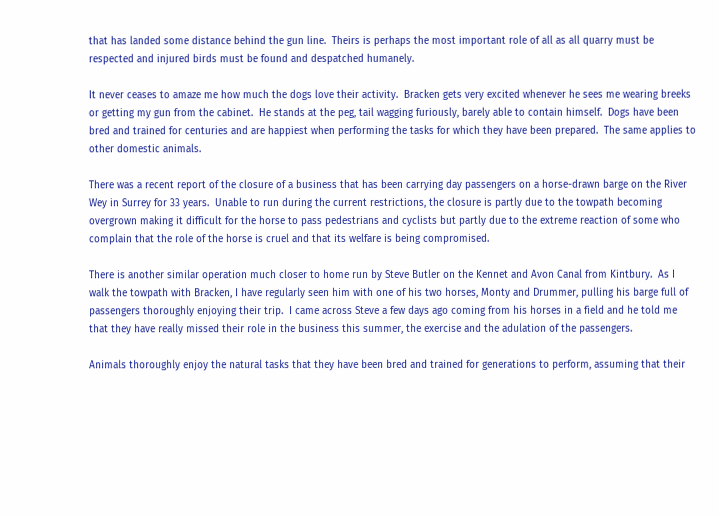that has landed some distance behind the gun line.  Theirs is perhaps the most important role of all as all quarry must be respected and injured birds must be found and despatched humanely.

It never ceases to amaze me how much the dogs love their activity.  Bracken gets very excited whenever he sees me wearing breeks or getting my gun from the cabinet.  He stands at the peg, tail wagging furiously, barely able to contain himself.  Dogs have been bred and trained for centuries and are happiest when performing the tasks for which they have been prepared.  The same applies to other domestic animals.

There was a recent report of the closure of a business that has been carrying day passengers on a horse-drawn barge on the River Wey in Surrey for 33 years.  Unable to run during the current restrictions, the closure is partly due to the towpath becoming overgrown making it difficult for the horse to pass pedestrians and cyclists but partly due to the extreme reaction of some who complain that the role of the horse is cruel and that its welfare is being compromised.

There is another similar operation much closer to home run by Steve Butler on the Kennet and Avon Canal from Kintbury.  As I walk the towpath with Bracken, I have regularly seen him with one of his two horses, Monty and Drummer, pulling his barge full of passengers thoroughly enjoying their trip.  I came across Steve a few days ago coming from his horses in a field and he told me that they have really missed their role in the business this summer, the exercise and the adulation of the passengers.

Animals thoroughly enjoy the natural tasks that they have been bred and trained for generations to perform, assuming that their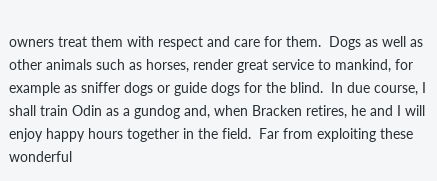owners treat them with respect and care for them.  Dogs as well as other animals such as horses, render great service to mankind, for example as sniffer dogs or guide dogs for the blind.  In due course, I shall train Odin as a gundog and, when Bracken retires, he and I will enjoy happy hours together in the field.  Far from exploiting these wonderful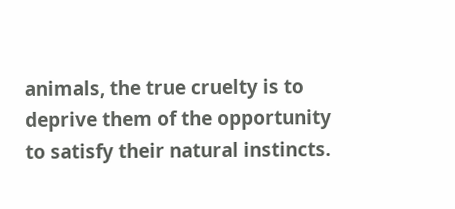animals, the true cruelty is to deprive them of the opportunity to satisfy their natural instincts.